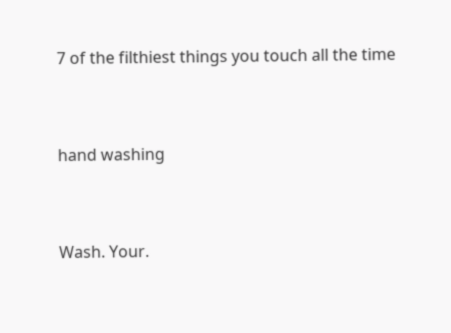7 of the filthiest things you touch all the time


hand washing


Wash. Your.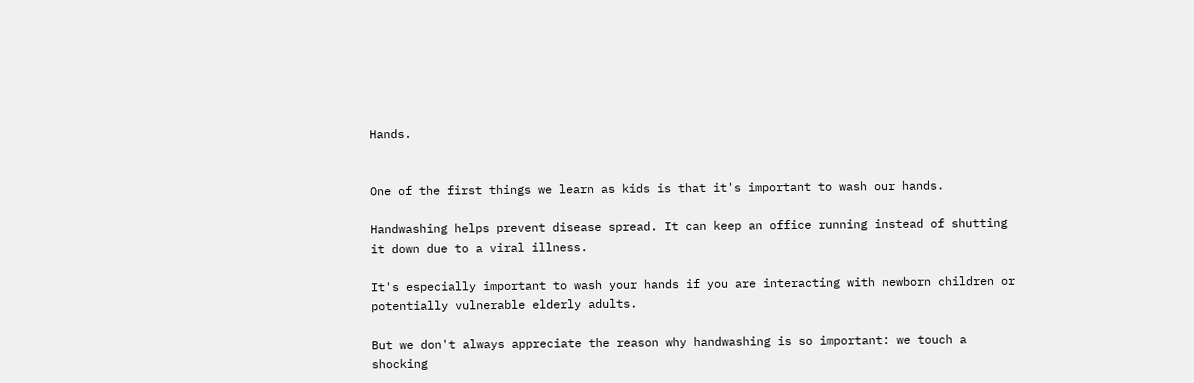Hands.


One of the first things we learn as kids is that it's important to wash our hands.

Handwashing helps prevent disease spread. It can keep an office running instead of shutting it down due to a viral illness.

It's especially important to wash your hands if you are interacting with newborn children or potentially vulnerable elderly adults.

But we don't always appreciate the reason why handwashing is so important: we touch a shocking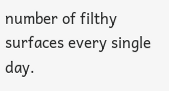number of filthy surfaces every single day.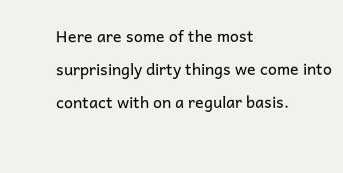Here are some of the most surprisingly dirty things we come into contact with on a regular basis.